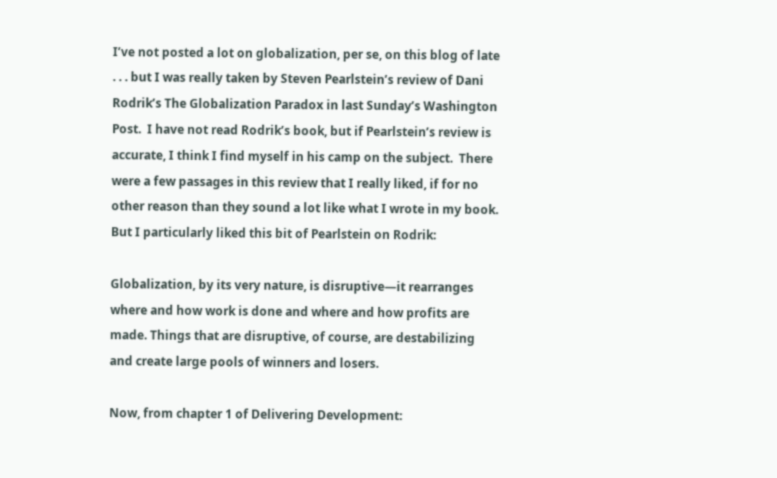I’ve not posted a lot on globalization, per se, on this blog of late . . . but I was really taken by Steven Pearlstein’s review of Dani Rodrik’s The Globalization Paradox in last Sunday’s Washington Post.  I have not read Rodrik’s book, but if Pearlstein’s review is accurate, I think I find myself in his camp on the subject.  There were a few passages in this review that I really liked, if for no other reason than they sound a lot like what I wrote in my book.  But I particularly liked this bit of Pearlstein on Rodrik:

Globalization, by its very nature, is disruptive—it rearranges where and how work is done and where and how profits are made. Things that are disruptive, of course, are destabilizing and create large pools of winners and losers.

Now, from chapter 1 of Delivering Development: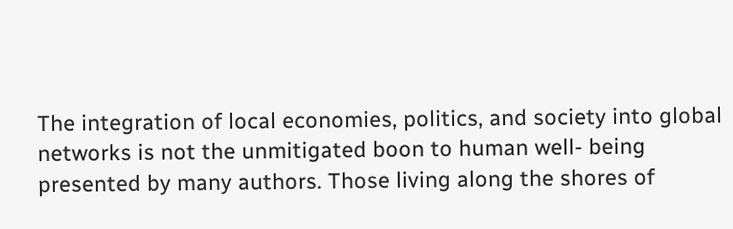The integration of local economies, politics, and society into global networks is not the unmitigated boon to human well- being presented by many authors. Those living along the shores of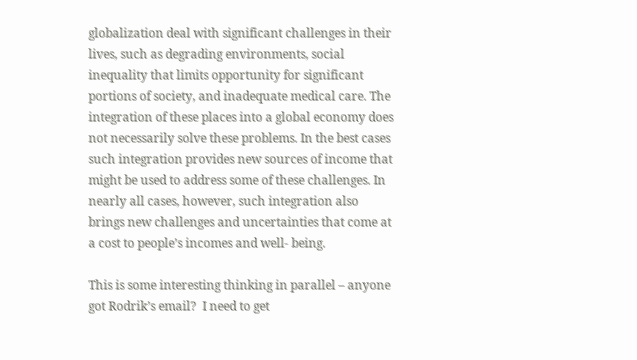globalization deal with significant challenges in their lives, such as degrading environments, social inequality that limits opportunity for significant portions of society, and inadequate medical care. The integration of these places into a global economy does not necessarily solve these problems. In the best cases such integration provides new sources of income that might be used to address some of these challenges. In nearly all cases, however, such integration also brings new challenges and uncertainties that come at a cost to people’s incomes and well- being.

This is some interesting thinking in parallel – anyone got Rodrik’s email?  I need to get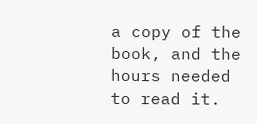a copy of the book, and the hours needed to read it.